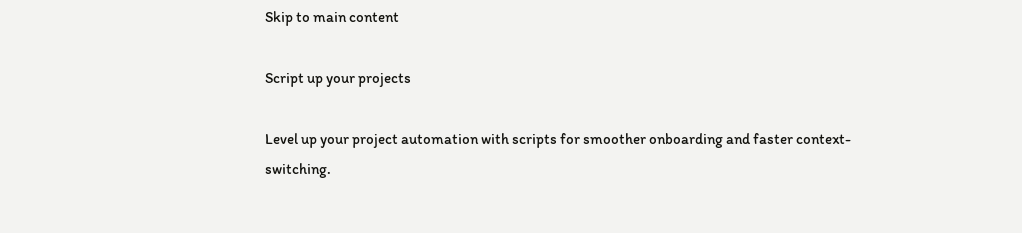Skip to main content

Script up your projects

Level up your project automation with scripts for smoother onboarding and faster context-switching.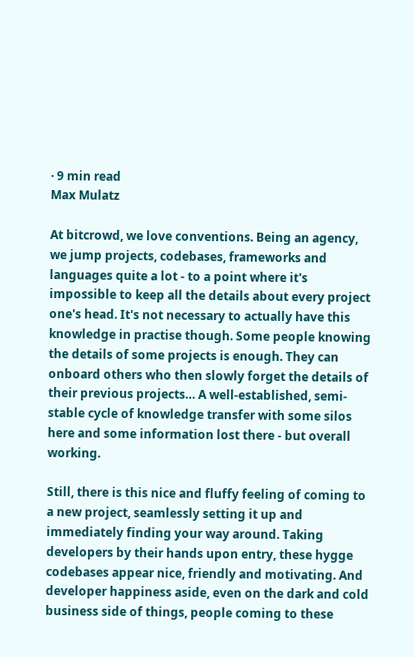· 9 min read
Max Mulatz

At bitcrowd, we love conventions. Being an agency, we jump projects, codebases, frameworks and languages quite a lot - to a point where it's impossible to keep all the details about every project one's head. It's not necessary to actually have this knowledge in practise though. Some people knowing the details of some projects is enough. They can onboard others who then slowly forget the details of their previous projects… A well-established, semi-stable cycle of knowledge transfer with some silos here and some information lost there - but overall working.

Still, there is this nice and fluffy feeling of coming to a new project, seamlessly setting it up and immediately finding your way around. Taking developers by their hands upon entry, these hygge codebases appear nice, friendly and motivating. And developer happiness aside, even on the dark and cold business side of things, people coming to these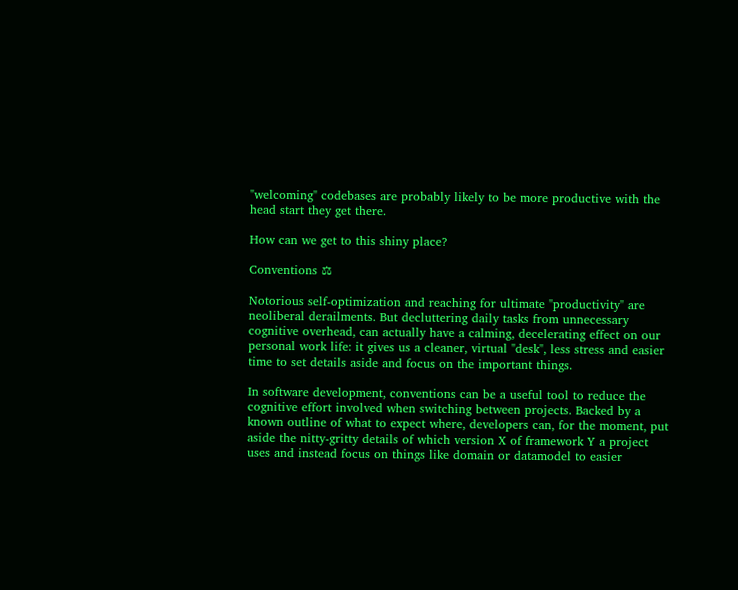"welcoming" codebases are probably likely to be more productive with the head start they get there.

How can we get to this shiny place?

Conventions ⚖

Notorious self-optimization and reaching for ultimate "productivity" are neoliberal derailments. But decluttering daily tasks from unnecessary cognitive overhead, can actually have a calming, decelerating effect on our personal work life: it gives us a cleaner, virtual "desk", less stress and easier time to set details aside and focus on the important things.

In software development, conventions can be a useful tool to reduce the cognitive effort involved when switching between projects. Backed by a known outline of what to expect where, developers can, for the moment, put aside the nitty-gritty details of which version X of framework Y a project uses and instead focus on things like domain or datamodel to easier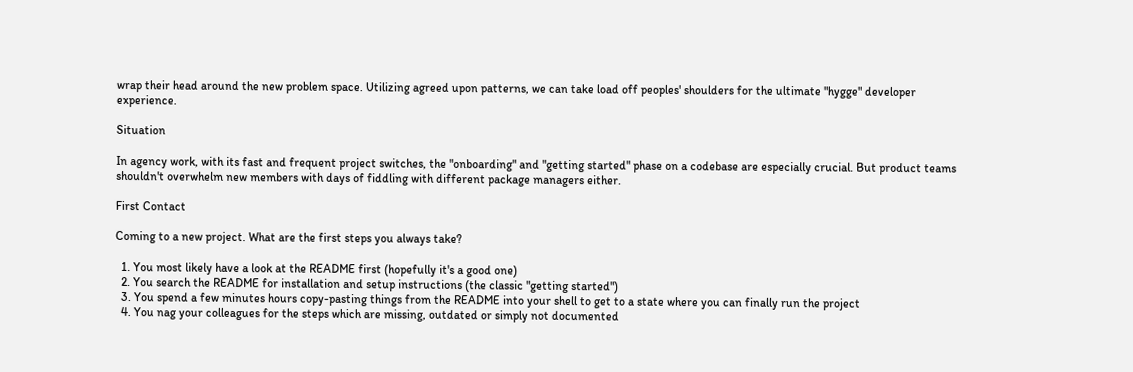wrap their head around the new problem space. Utilizing agreed upon patterns, we can take load off peoples' shoulders for the ultimate "hygge" developer experience.

Situation

In agency work, with its fast and frequent project switches, the "onboarding" and "getting started" phase on a codebase are especially crucial. But product teams shouldn't overwhelm new members with days of fiddling with different package managers either.

First Contact

Coming to a new project. What are the first steps you always take?

  1. You most likely have a look at the README first (hopefully it's a good one)
  2. You search the README for installation and setup instructions (the classic "getting started")
  3. You spend a few minutes hours copy-pasting things from the README into your shell to get to a state where you can finally run the project
  4. You nag your colleagues for the steps which are missing, outdated or simply not documented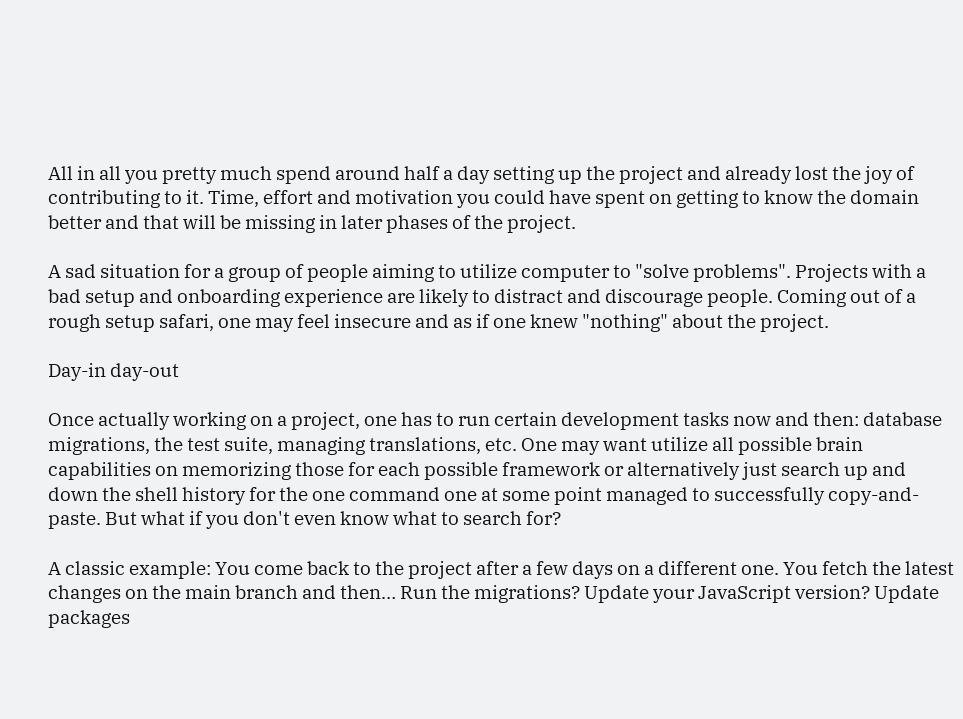All in all you pretty much spend around half a day setting up the project and already lost the joy of contributing to it. Time, effort and motivation you could have spent on getting to know the domain better and that will be missing in later phases of the project.

A sad situation for a group of people aiming to utilize computer to "solve problems". Projects with a bad setup and onboarding experience are likely to distract and discourage people. Coming out of a rough setup safari, one may feel insecure and as if one knew "nothing" about the project.

Day-in day-out

Once actually working on a project, one has to run certain development tasks now and then: database migrations, the test suite, managing translations, etc. One may want utilize all possible brain capabilities on memorizing those for each possible framework or alternatively just search up and down the shell history for the one command one at some point managed to successfully copy-and-paste. But what if you don't even know what to search for?

A classic example: You come back to the project after a few days on a different one. You fetch the latest changes on the main branch and then… Run the migrations? Update your JavaScript version? Update packages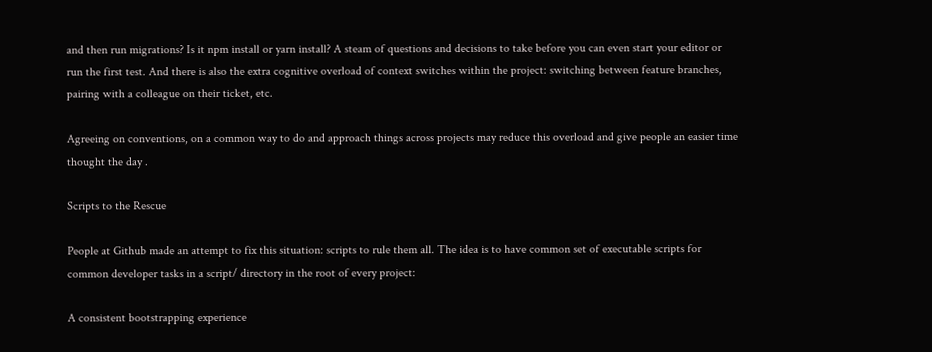and then run migrations? Is it npm install or yarn install? A steam of questions and decisions to take before you can even start your editor or run the first test. And there is also the extra cognitive overload of context switches within the project: switching between feature branches, pairing with a colleague on their ticket, etc.

Agreeing on conventions, on a common way to do and approach things across projects may reduce this overload and give people an easier time thought the day .

Scripts to the Rescue

People at Github made an attempt to fix this situation: scripts to rule them all. The idea is to have common set of executable scripts for common developer tasks in a script/ directory in the root of every project:

A consistent bootstrapping experience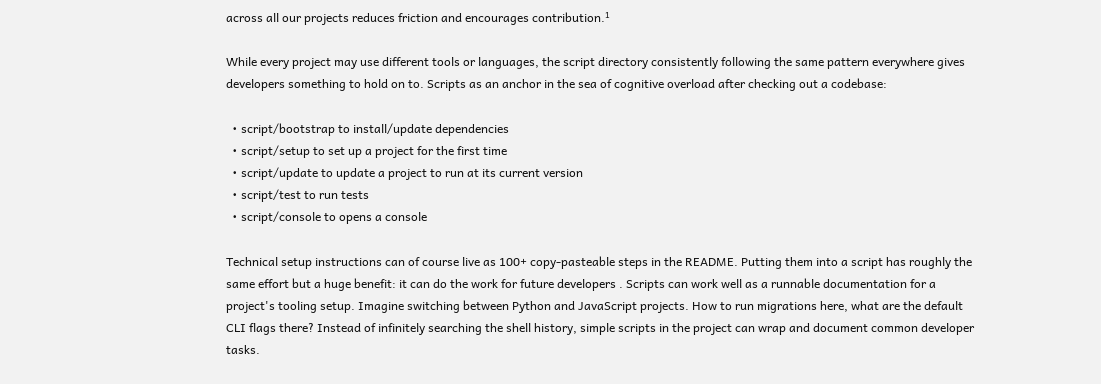across all our projects reduces friction and encourages contribution.¹

While every project may use different tools or languages, the script directory consistently following the same pattern everywhere gives developers something to hold on to. Scripts as an anchor in the sea of cognitive overload after checking out a codebase:

  • script/bootstrap to install/update dependencies
  • script/setup to set up a project for the first time
  • script/update to update a project to run at its current version
  • script/test to run tests
  • script/console to opens a console

Technical setup instructions can of course live as 100+ copy-pasteable steps in the README. Putting them into a script has roughly the same effort but a huge benefit: it can do the work for future developers . Scripts can work well as a runnable documentation for a project's tooling setup. Imagine switching between Python and JavaScript projects. How to run migrations here, what are the default CLI flags there? Instead of infinitely searching the shell history, simple scripts in the project can wrap and document common developer tasks.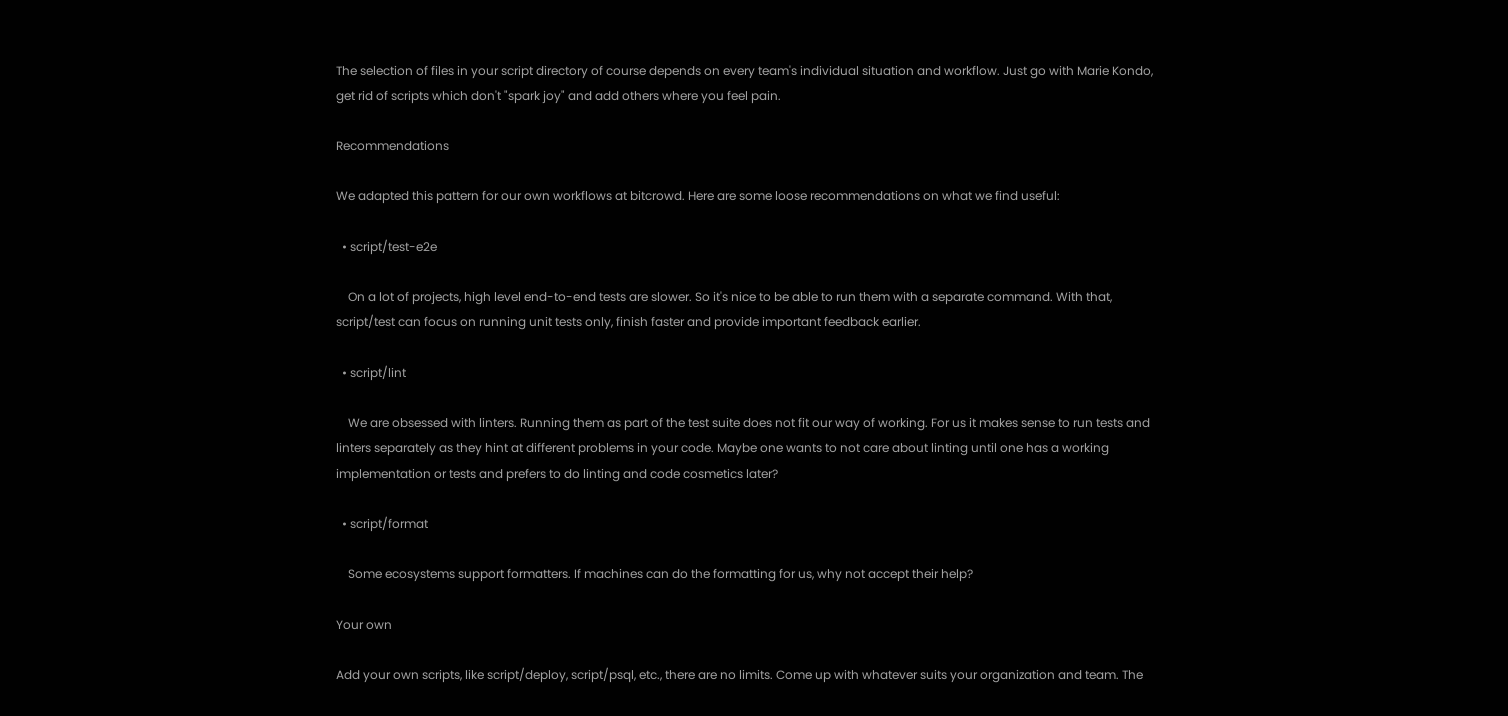The selection of files in your script directory of course depends on every team's individual situation and workflow. Just go with Marie Kondo, get rid of scripts which don't "spark joy" and add others where you feel pain.

Recommendations

We adapted this pattern for our own workflows at bitcrowd. Here are some loose recommendations on what we find useful:

  • script/test-e2e

    On a lot of projects, high level end-to-end tests are slower. So it's nice to be able to run them with a separate command. With that, script/test can focus on running unit tests only, finish faster and provide important feedback earlier.

  • script/lint

    We are obsessed with linters. Running them as part of the test suite does not fit our way of working. For us it makes sense to run tests and linters separately as they hint at different problems in your code. Maybe one wants to not care about linting until one has a working implementation or tests and prefers to do linting and code cosmetics later?

  • script/format

    Some ecosystems support formatters. If machines can do the formatting for us, why not accept their help?

Your own

Add your own scripts, like script/deploy, script/psql, etc., there are no limits. Come up with whatever suits your organization and team. The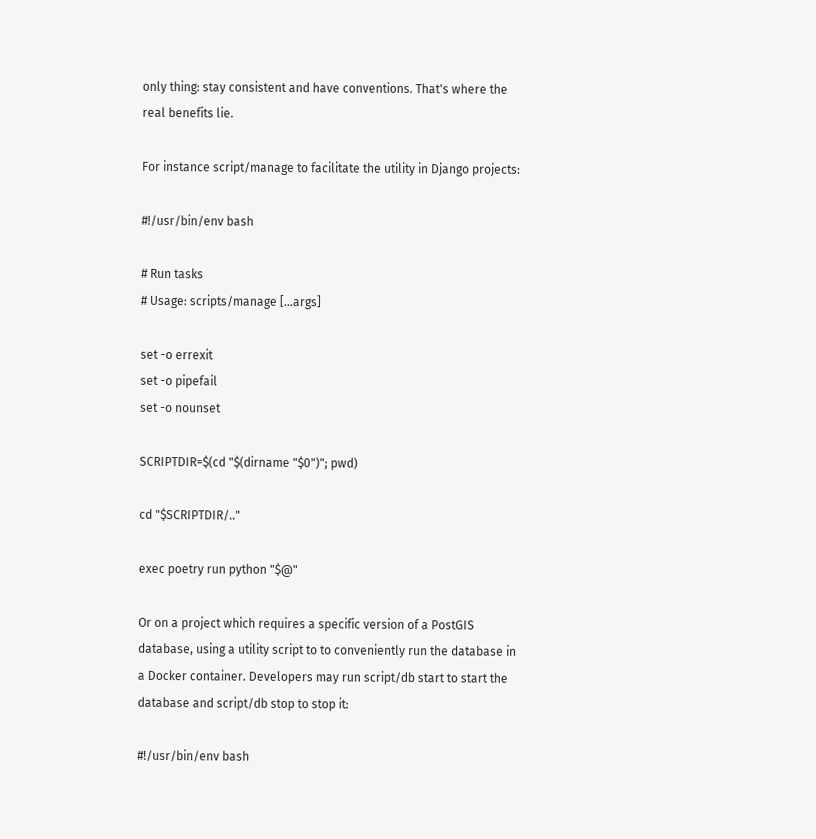only thing: stay consistent and have conventions. That's where the real benefits lie.

For instance script/manage to facilitate the utility in Django projects:

#!/usr/bin/env bash

# Run tasks
# Usage: scripts/manage [...args]

set -o errexit
set -o pipefail
set -o nounset

SCRIPTDIR=$(cd "$(dirname "$0")"; pwd)

cd "$SCRIPTDIR/.."

exec poetry run python "$@"

Or on a project which requires a specific version of a PostGIS database, using a utility script to to conveniently run the database in a Docker container. Developers may run script/db start to start the database and script/db stop to stop it:

#!/usr/bin/env bash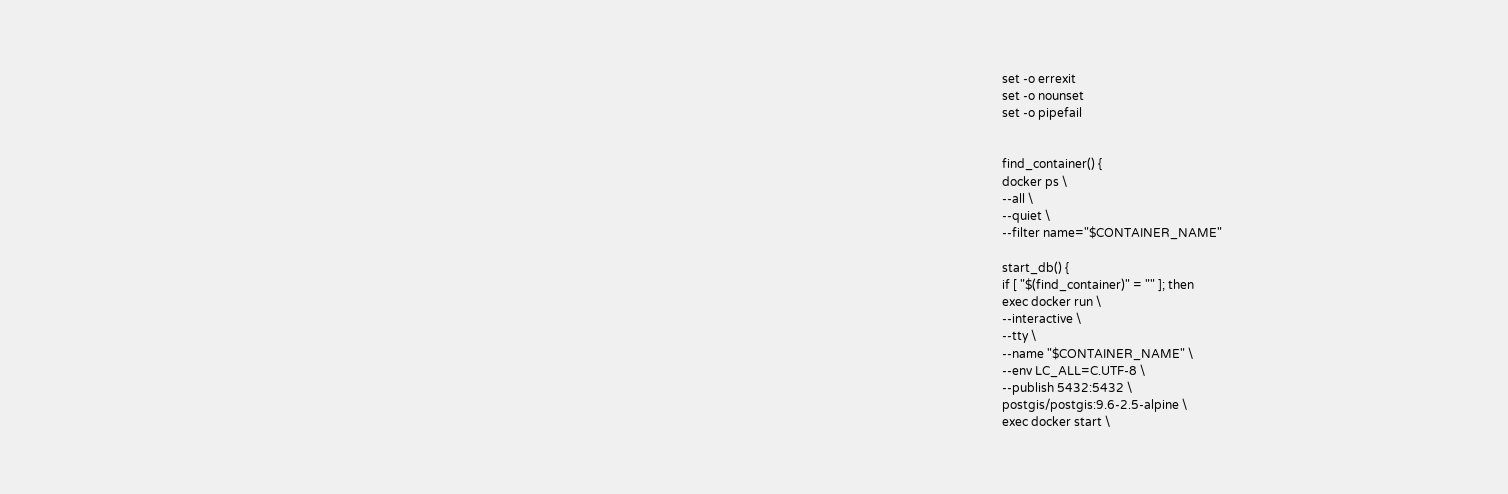set -o errexit
set -o nounset
set -o pipefail


find_container() {
docker ps \
--all \
--quiet \
--filter name="$CONTAINER_NAME"

start_db() {
if [ "$(find_container)" = "" ]; then
exec docker run \
--interactive \
--tty \
--name "$CONTAINER_NAME" \
--env LC_ALL=C.UTF-8 \
--publish 5432:5432 \
postgis/postgis:9.6-2.5-alpine \
exec docker start \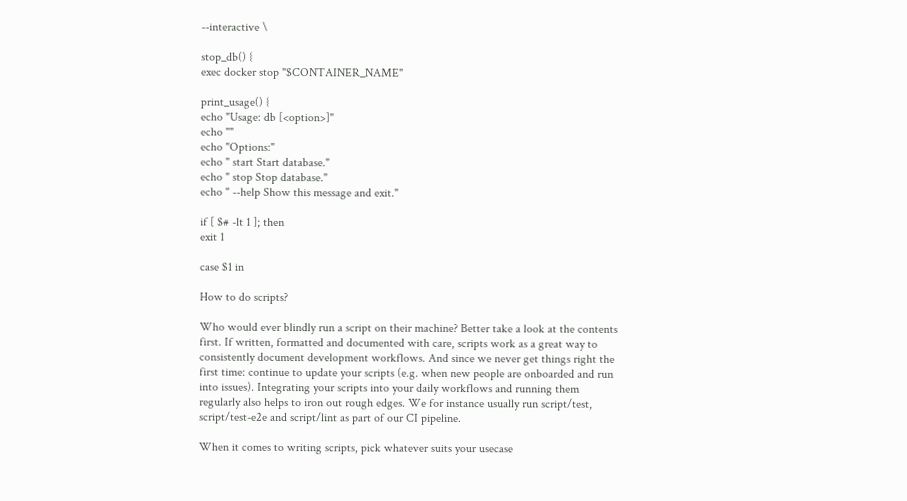--interactive \

stop_db() {
exec docker stop "$CONTAINER_NAME"

print_usage() {
echo "Usage: db [<option>]"
echo ""
echo "Options:"
echo " start Start database."
echo " stop Stop database."
echo " --help Show this message and exit."

if [ $# -lt 1 ]; then
exit 1

case $1 in

How to do scripts?

Who would ever blindly run a script on their machine? Better take a look at the contents first. If written, formatted and documented with care, scripts work as a great way to consistently document development workflows. And since we never get things right the first time: continue to update your scripts (e.g. when new people are onboarded and run into issues). Integrating your scripts into your daily workflows and running them regularly also helps to iron out rough edges. We for instance usually run script/test, script/test-e2e and script/lint as part of our CI pipeline.

When it comes to writing scripts, pick whatever suits your usecase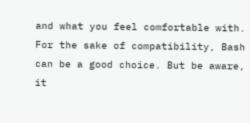and what you feel comfortable with. For the sake of compatibility, Bash can be a good choice. But be aware, it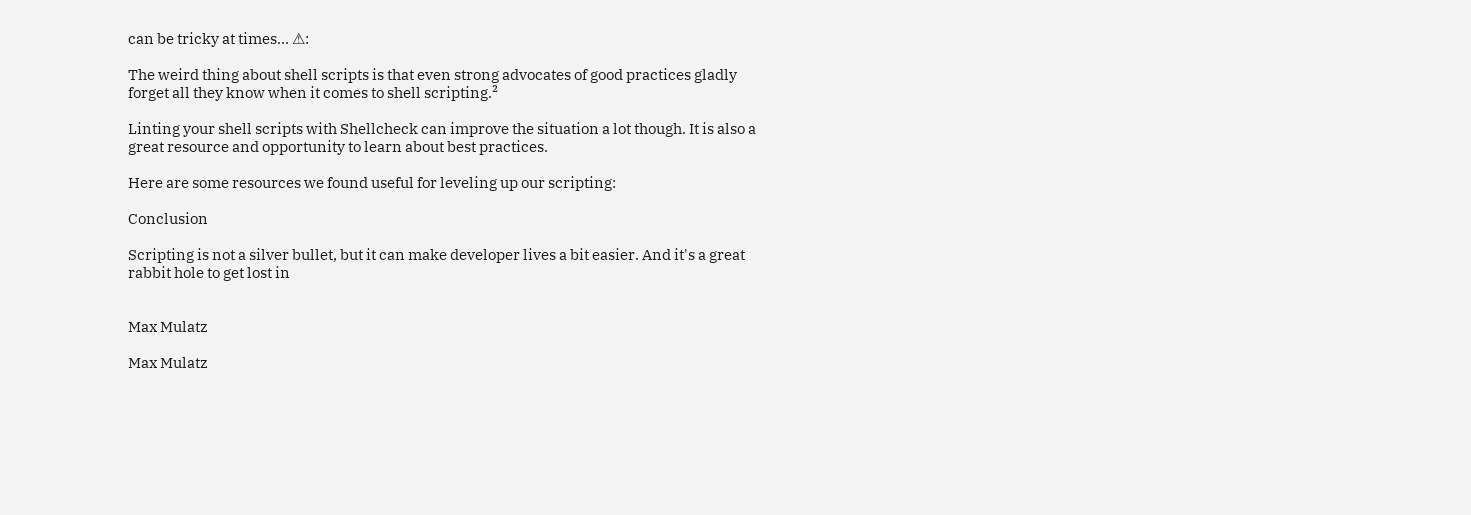can be tricky at times… ⚠:

The weird thing about shell scripts is that even strong advocates of good practices gladly forget all they know when it comes to shell scripting.²

Linting your shell scripts with Shellcheck can improve the situation a lot though. It is also a great resource and opportunity to learn about best practices.

Here are some resources we found useful for leveling up our scripting:

Conclusion

Scripting is not a silver bullet, but it can make developer lives a bit easier. And it's a great rabbit hole to get lost in


Max Mulatz

Max Mulatz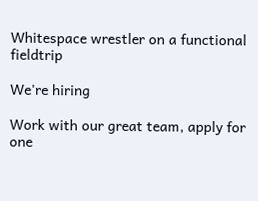Whitespace wrestler on a functional fieldtrip

We're hiring

Work with our great team, apply for one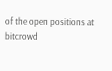of the open positions at bitcrowd